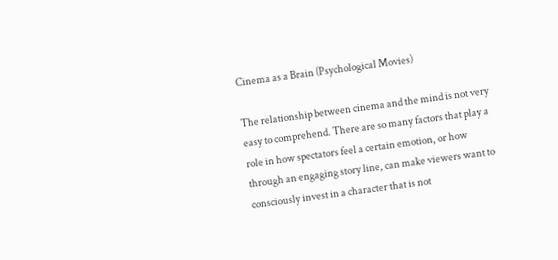Cinema as a Brain (Psychological Movies)

The relationship between cinema and the mind is not very easy to comprehend. There are so many factors that play a role in how spectators feel a certain emotion, or how through an engaging story line, can make viewers want to consciously invest in a character that is not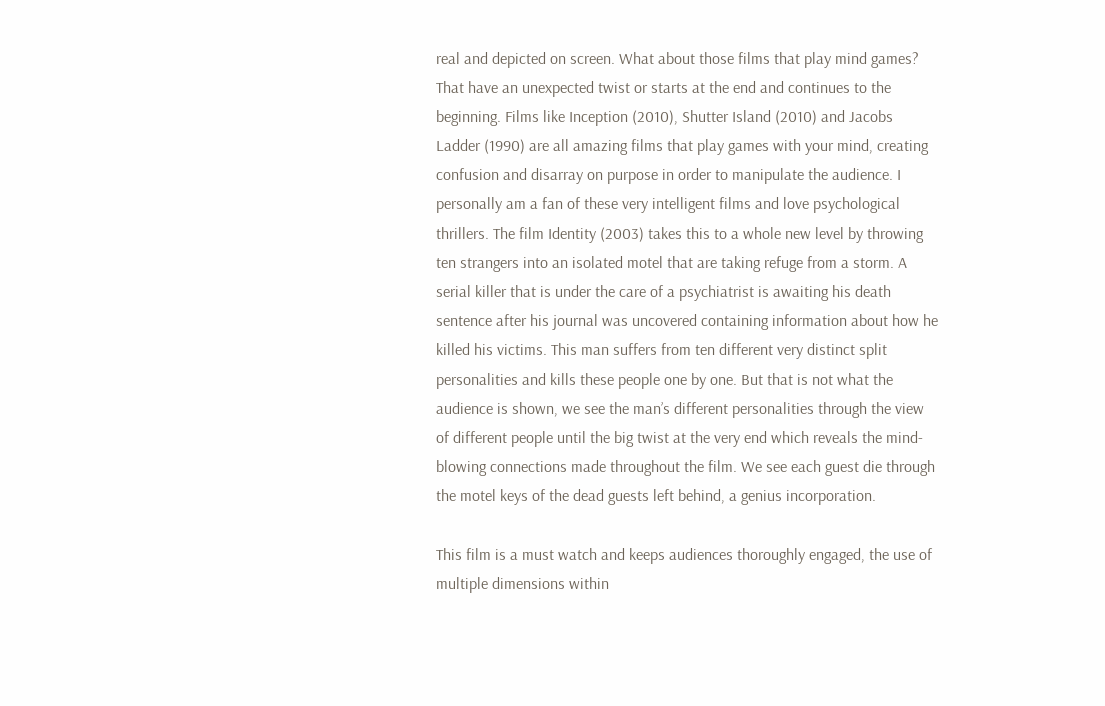real and depicted on screen. What about those films that play mind games? That have an unexpected twist or starts at the end and continues to the beginning. Films like Inception (2010), Shutter Island (2010) and Jacobs Ladder (1990) are all amazing films that play games with your mind, creating confusion and disarray on purpose in order to manipulate the audience. I personally am a fan of these very intelligent films and love psychological thrillers. The film Identity (2003) takes this to a whole new level by throwing ten strangers into an isolated motel that are taking refuge from a storm. A serial killer that is under the care of a psychiatrist is awaiting his death sentence after his journal was uncovered containing information about how he killed his victims. This man suffers from ten different very distinct split personalities and kills these people one by one. But that is not what the audience is shown, we see the man’s different personalities through the view of different people until the big twist at the very end which reveals the mind-blowing connections made throughout the film. We see each guest die through the motel keys of the dead guests left behind, a genius incorporation.

This film is a must watch and keeps audiences thoroughly engaged, the use of multiple dimensions within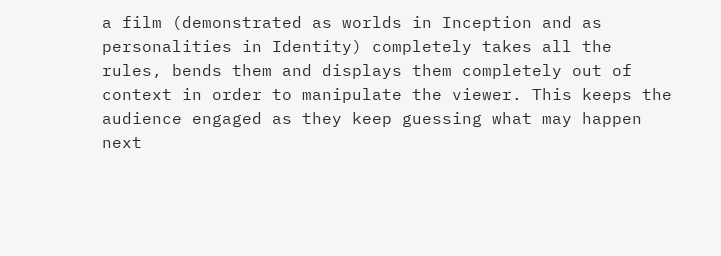a film (demonstrated as worlds in Inception and as personalities in Identity) completely takes all the rules, bends them and displays them completely out of context in order to manipulate the viewer. This keeps the audience engaged as they keep guessing what may happen next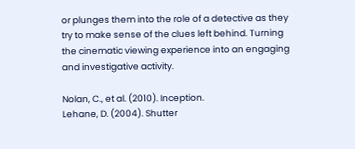or plunges them into the role of a detective as they try to make sense of the clues left behind. Turning the cinematic viewing experience into an engaging and investigative activity.

Nolan, C., et al. (2010). Inception.
Lehane, D. (2004). Shutter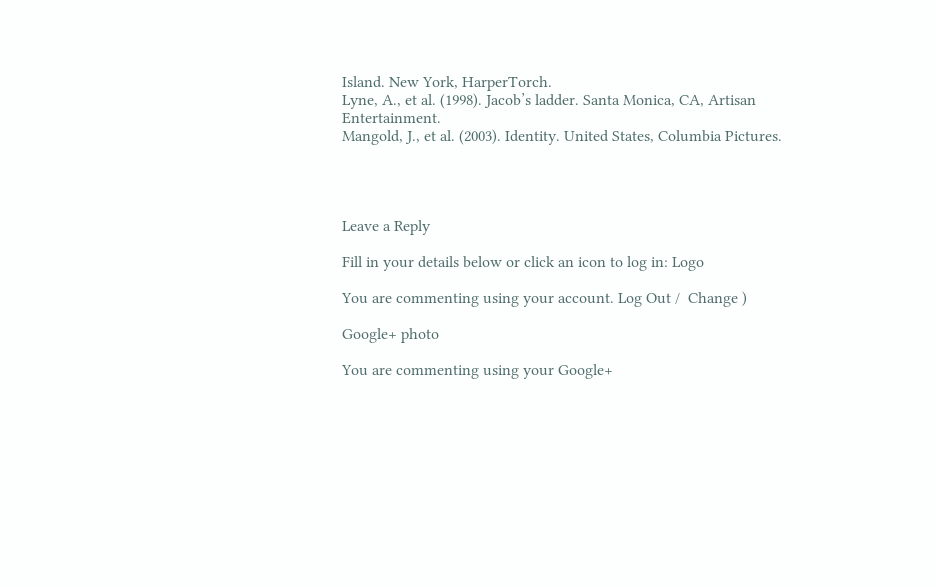Island. New York, HarperTorch.
Lyne, A., et al. (1998). Jacob’s ladder. Santa Monica, CA, Artisan Entertainment.
Mangold, J., et al. (2003). Identity. United States, Columbia Pictures.




Leave a Reply

Fill in your details below or click an icon to log in: Logo

You are commenting using your account. Log Out /  Change )

Google+ photo

You are commenting using your Google+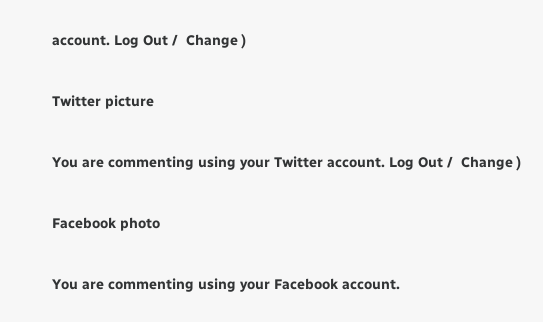account. Log Out /  Change )

Twitter picture

You are commenting using your Twitter account. Log Out /  Change )

Facebook photo

You are commenting using your Facebook account.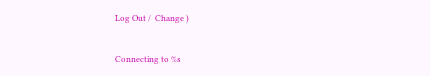Log Out /  Change )


Connecting to %s